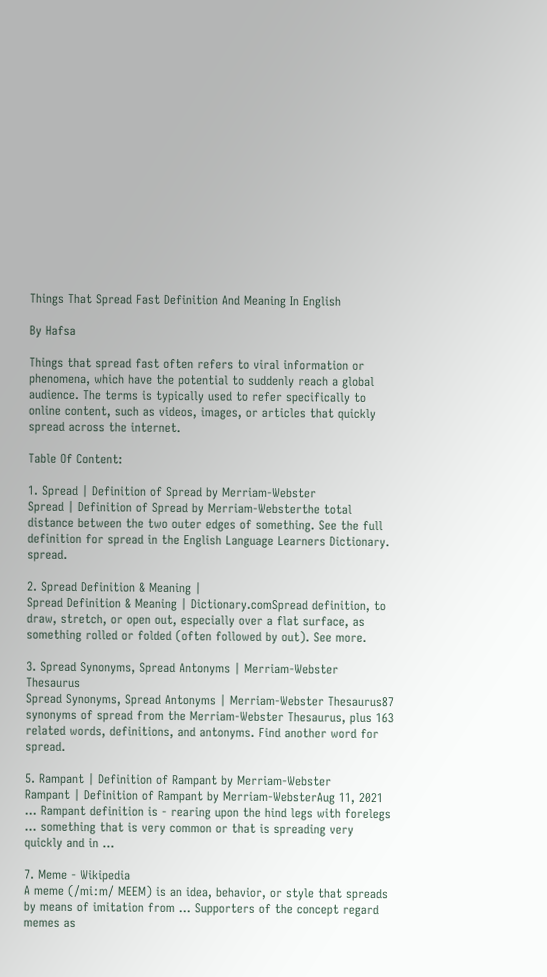Things That Spread Fast Definition And Meaning In English

By Hafsa

Things that spread fast often refers to viral information or phenomena, which have the potential to suddenly reach a global audience. The terms is typically used to refer specifically to online content, such as videos, images, or articles that quickly spread across the internet.

Table Of Content:

1. Spread | Definition of Spread by Merriam-Webster
Spread | Definition of Spread by Merriam-Websterthe total distance between the two outer edges of something. See the full definition for spread in the English Language Learners Dictionary. spread.

2. Spread Definition & Meaning |
Spread Definition & Meaning | Dictionary.comSpread definition, to draw, stretch, or open out, especially over a flat surface, as something rolled or folded (often followed by out). See more.

3. Spread Synonyms, Spread Antonyms | Merriam-Webster Thesaurus
Spread Synonyms, Spread Antonyms | Merriam-Webster Thesaurus87 synonyms of spread from the Merriam-Webster Thesaurus, plus 163 related words, definitions, and antonyms. Find another word for spread.

5. Rampant | Definition of Rampant by Merriam-Webster
Rampant | Definition of Rampant by Merriam-WebsterAug 11, 2021 ... Rampant definition is - rearing upon the hind legs with forelegs ... something that is very common or that is spreading very quickly and in ...

7. Meme - Wikipedia
A meme (/miːm/ MEEM) is an idea, behavior, or style that spreads by means of imitation from ... Supporters of the concept regard memes as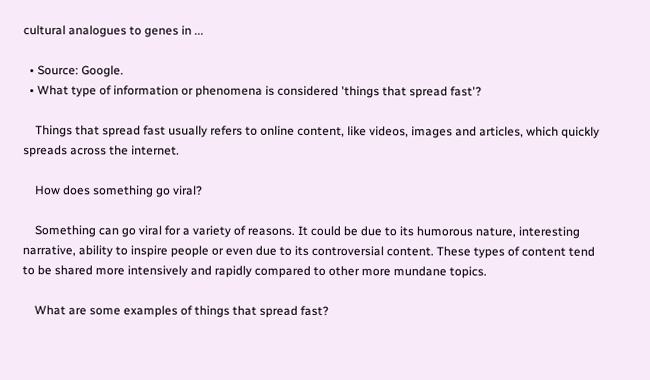cultural analogues to genes in ...

  • Source: Google.
  • What type of information or phenomena is considered 'things that spread fast'?

    Things that spread fast usually refers to online content, like videos, images and articles, which quickly spreads across the internet.

    How does something go viral?

    Something can go viral for a variety of reasons. It could be due to its humorous nature, interesting narrative, ability to inspire people or even due to its controversial content. These types of content tend to be shared more intensively and rapidly compared to other more mundane topics.

    What are some examples of things that spread fast?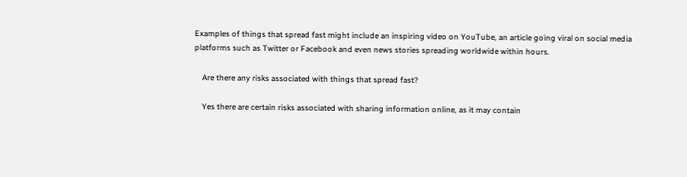Examples of things that spread fast might include an inspiring video on YouTube, an article going viral on social media platforms such as Twitter or Facebook and even news stories spreading worldwide within hours.

    Are there any risks associated with things that spread fast?

    Yes there are certain risks associated with sharing information online, as it may contain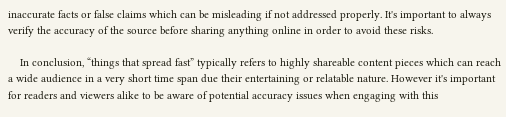inaccurate facts or false claims which can be misleading if not addressed properly. It's important to always verify the accuracy of the source before sharing anything online in order to avoid these risks.

    In conclusion, “things that spread fast” typically refers to highly shareable content pieces which can reach a wide audience in a very short time span due their entertaining or relatable nature. However it's important for readers and viewers alike to be aware of potential accuracy issues when engaging with this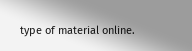type of material online.